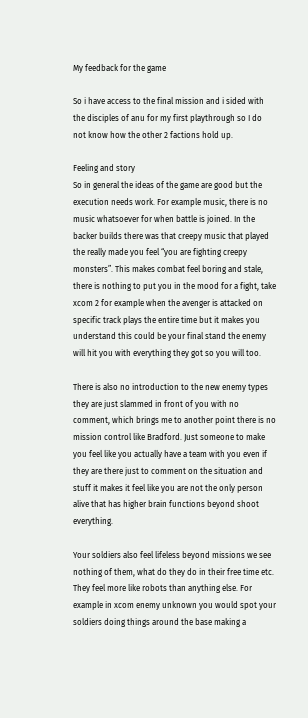My feedback for the game

So i have access to the final mission and i sided with the disciples of anu for my first playthrough so I do not know how the other 2 factions hold up.

Feeling and story
So in general the ideas of the game are good but the execution needs work. For example music, there is no music whatsoever for when battle is joined. In the backer builds there was that creepy music that played the really made you feel “you are fighting creepy monsters”. This makes combat feel boring and stale, there is nothing to put you in the mood for a fight, take xcom 2 for example when the avenger is attacked on specific track plays the entire time but it makes you understand this could be your final stand the enemy will hit you with everything they got so you will too.

There is also no introduction to the new enemy types they are just slammed in front of you with no comment, which brings me to another point there is no mission control like Bradford. Just someone to make you feel like you actually have a team with you even if they are there just to comment on the situation and stuff it makes it feel like you are not the only person alive that has higher brain functions beyond shoot everything.

Your soldiers also feel lifeless beyond missions we see nothing of them, what do they do in their free time etc. They feel more like robots than anything else. For example in xcom enemy unknown you would spot your soldiers doing things around the base making a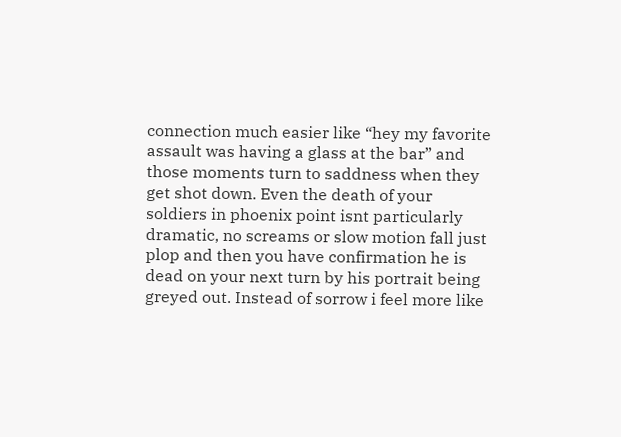connection much easier like “hey my favorite assault was having a glass at the bar” and those moments turn to saddness when they get shot down. Even the death of your soldiers in phoenix point isnt particularly dramatic, no screams or slow motion fall just plop and then you have confirmation he is dead on your next turn by his portrait being greyed out. Instead of sorrow i feel more like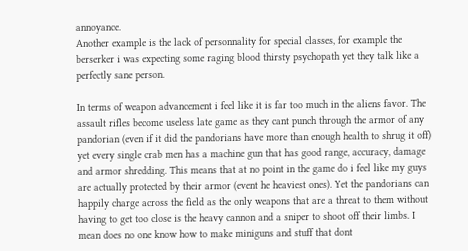annoyance.
Another example is the lack of personnality for special classes, for example the berserker i was expecting some raging blood thirsty psychopath yet they talk like a perfectly sane person.

In terms of weapon advancement i feel like it is far too much in the aliens favor. The assault rifles become useless late game as they cant punch through the armor of any pandorian (even if it did the pandorians have more than enough health to shrug it off) yet every single crab men has a machine gun that has good range, accuracy, damage and armor shredding. This means that at no point in the game do i feel like my guys are actually protected by their armor (event he heaviest ones). Yet the pandorians can happily charge across the field as the only weapons that are a threat to them without having to get too close is the heavy cannon and a sniper to shoot off their limbs. I mean does no one know how to make miniguns and stuff that dont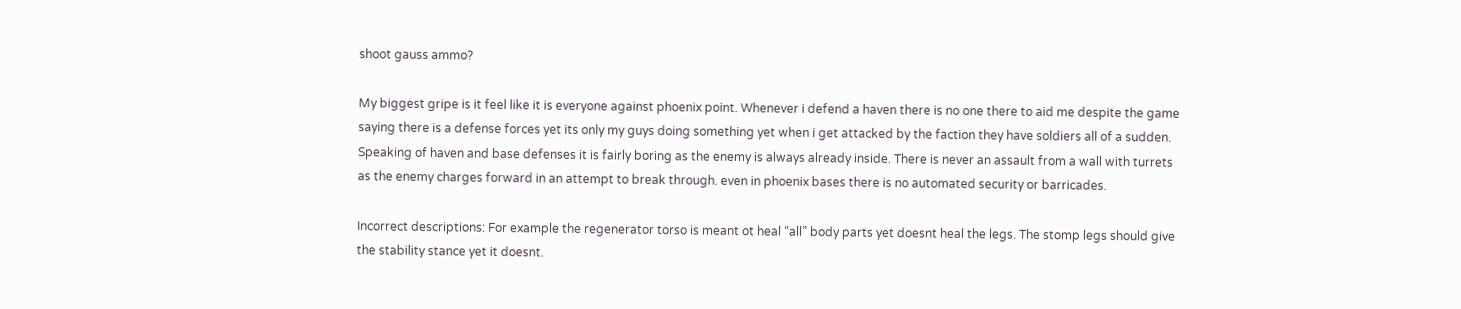shoot gauss ammo?

My biggest gripe is it feel like it is everyone against phoenix point. Whenever i defend a haven there is no one there to aid me despite the game saying there is a defense forces yet its only my guys doing something yet when i get attacked by the faction they have soldiers all of a sudden.
Speaking of haven and base defenses it is fairly boring as the enemy is always already inside. There is never an assault from a wall with turrets as the enemy charges forward in an attempt to break through. even in phoenix bases there is no automated security or barricades.

Incorrect descriptions: For example the regenerator torso is meant ot heal “all” body parts yet doesnt heal the legs. The stomp legs should give the stability stance yet it doesnt.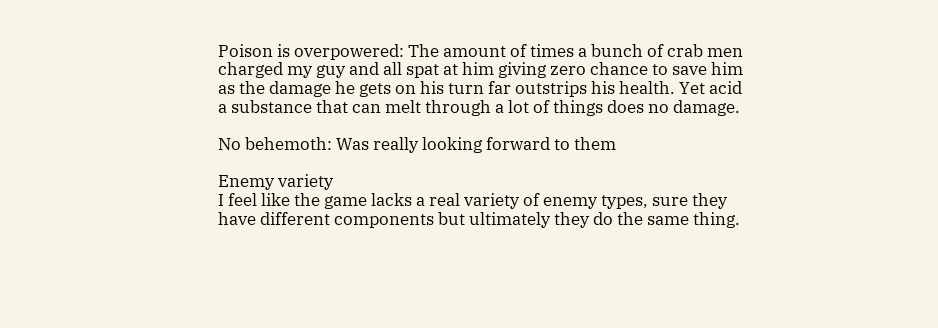Poison is overpowered: The amount of times a bunch of crab men charged my guy and all spat at him giving zero chance to save him as the damage he gets on his turn far outstrips his health. Yet acid a substance that can melt through a lot of things does no damage.

No behemoth: Was really looking forward to them

Enemy variety
I feel like the game lacks a real variety of enemy types, sure they have different components but ultimately they do the same thing.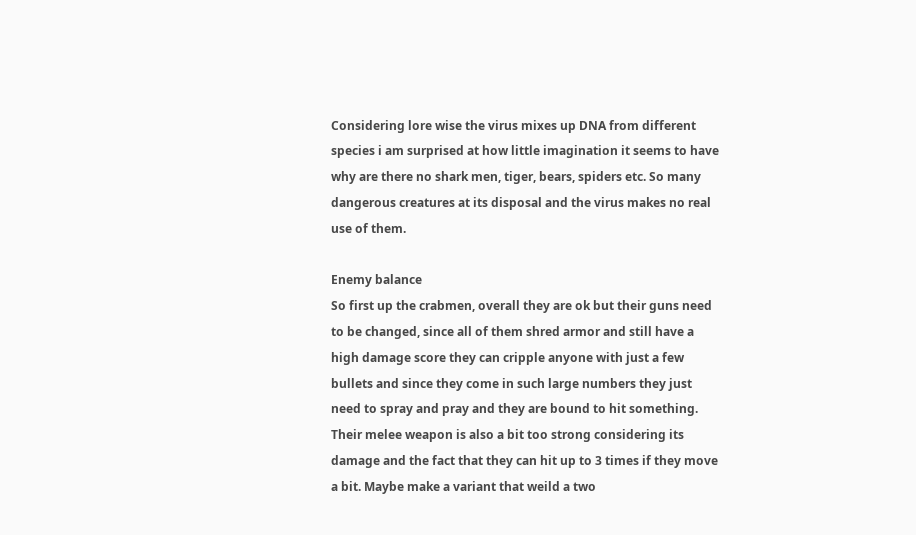Considering lore wise the virus mixes up DNA from different species i am surprised at how little imagination it seems to have why are there no shark men, tiger, bears, spiders etc. So many dangerous creatures at its disposal and the virus makes no real use of them.

Enemy balance
So first up the crabmen, overall they are ok but their guns need to be changed, since all of them shred armor and still have a high damage score they can cripple anyone with just a few bullets and since they come in such large numbers they just need to spray and pray and they are bound to hit something. Their melee weapon is also a bit too strong considering its damage and the fact that they can hit up to 3 times if they move a bit. Maybe make a variant that weild a two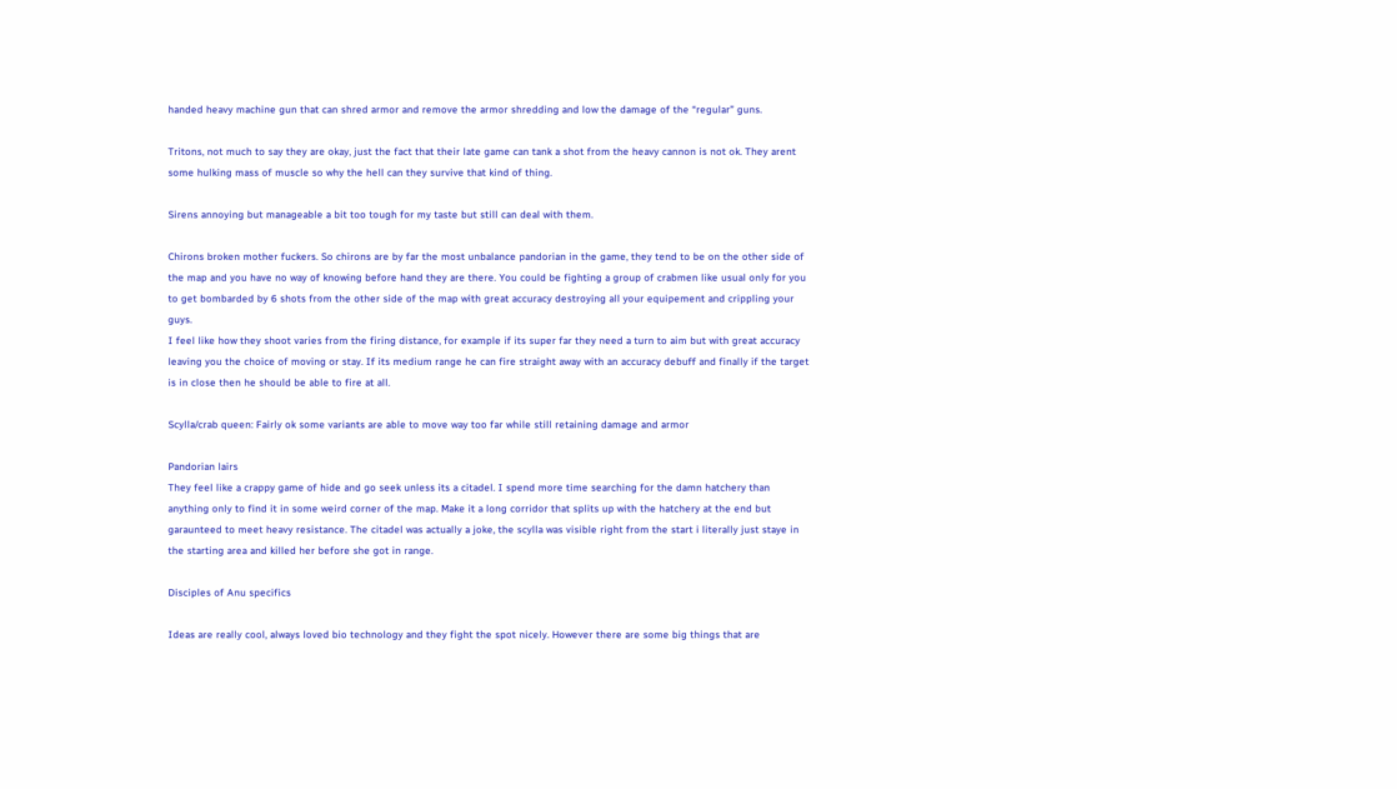handed heavy machine gun that can shred armor and remove the armor shredding and low the damage of the “regular” guns.

Tritons, not much to say they are okay, just the fact that their late game can tank a shot from the heavy cannon is not ok. They arent some hulking mass of muscle so why the hell can they survive that kind of thing.

Sirens annoying but manageable a bit too tough for my taste but still can deal with them.

Chirons broken mother fuckers. So chirons are by far the most unbalance pandorian in the game, they tend to be on the other side of the map and you have no way of knowing before hand they are there. You could be fighting a group of crabmen like usual only for you to get bombarded by 6 shots from the other side of the map with great accuracy destroying all your equipement and crippling your guys.
I feel like how they shoot varies from the firing distance, for example if its super far they need a turn to aim but with great accuracy leaving you the choice of moving or stay. If its medium range he can fire straight away with an accuracy debuff and finally if the target is in close then he should be able to fire at all.

Scylla/crab queen: Fairly ok some variants are able to move way too far while still retaining damage and armor

Pandorian lairs
They feel like a crappy game of hide and go seek unless its a citadel. I spend more time searching for the damn hatchery than anything only to find it in some weird corner of the map. Make it a long corridor that splits up with the hatchery at the end but garaunteed to meet heavy resistance. The citadel was actually a joke, the scylla was visible right from the start i literally just staye in the starting area and killed her before she got in range.

Disciples of Anu specifics

Ideas are really cool, always loved bio technology and they fight the spot nicely. However there are some big things that are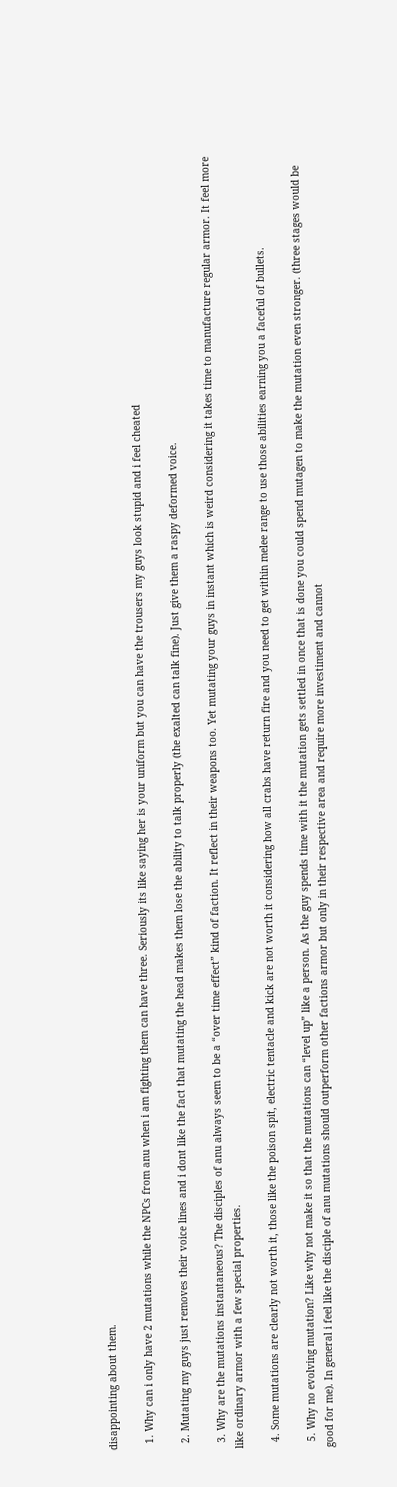disappointing about them.

  1. Why can i only have 2 mutations while the NPCs from anu when i am fighting them can have three. Seriously its like saying her is your uniform but you can have the trousers my guys look stupid and i feel cheated

  2. Mutating my guys just removes their voice lines and i dont like the fact that mutating the head makes them lose the ability to talk properly (the exalted can talk fine). Just give them a raspy deformed voice.

  3. Why are the mutations instantaneous? The disciples of anu always seem to be a “over time effect” kind of faction. It reflect in their weapons too. Yet mutating your guys in instant which is weird considering it takes time to manufacture regular armor. It feel more like ordinary armor with a few special properties.

  4. Some mutations are clearly not worth it, those like the poison spit, electric tentacle and kick are not worth it considering how all crabs have return fire and you need to get within melee range to use those abilities earning you a faceful of bullets.

  5. Why no evolving mutation? Like why not make it so that the mutations can “level up” like a person. As the guy spends time with it the mutation gets settled in once that is done you could spend mutagen to make the mutation even stronger. (three stages would be good for me). In general i feel like the disciple of anu mutations should outperform other factions armor but only in their respective area and require more investiment and cannot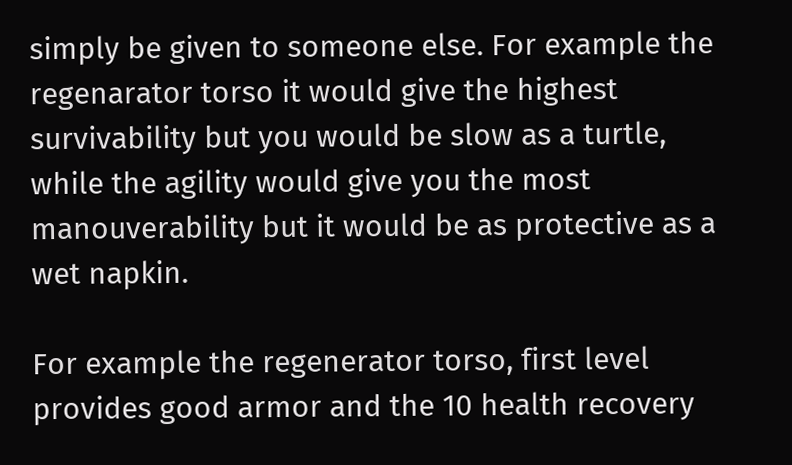simply be given to someone else. For example the regenarator torso it would give the highest survivability but you would be slow as a turtle, while the agility would give you the most manouverability but it would be as protective as a wet napkin.

For example the regenerator torso, first level provides good armor and the 10 health recovery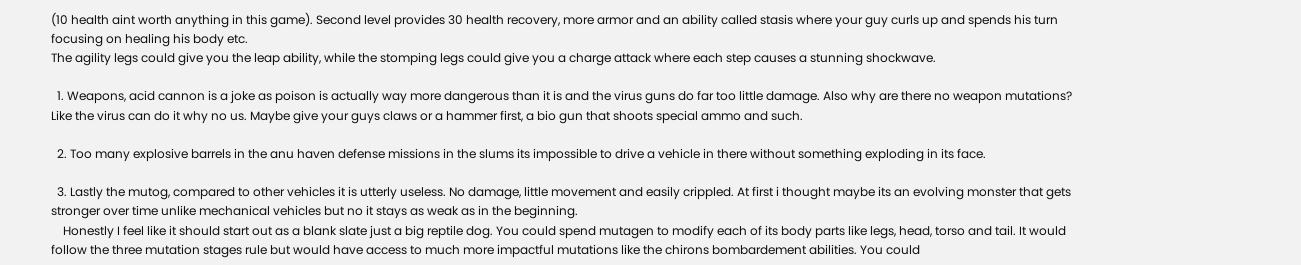(10 health aint worth anything in this game). Second level provides 30 health recovery, more armor and an ability called stasis where your guy curls up and spends his turn focusing on healing his body etc.
The agility legs could give you the leap ability, while the stomping legs could give you a charge attack where each step causes a stunning shockwave.

  1. Weapons, acid cannon is a joke as poison is actually way more dangerous than it is and the virus guns do far too little damage. Also why are there no weapon mutations? Like the virus can do it why no us. Maybe give your guys claws or a hammer first, a bio gun that shoots special ammo and such.

  2. Too many explosive barrels in the anu haven defense missions in the slums its impossible to drive a vehicle in there without something exploding in its face.

  3. Lastly the mutog, compared to other vehicles it is utterly useless. No damage, little movement and easily crippled. At first i thought maybe its an evolving monster that gets stronger over time unlike mechanical vehicles but no it stays as weak as in the beginning.
    Honestly I feel like it should start out as a blank slate just a big reptile dog. You could spend mutagen to modify each of its body parts like legs, head, torso and tail. It would follow the three mutation stages rule but would have access to much more impactful mutations like the chirons bombardement abilities. You could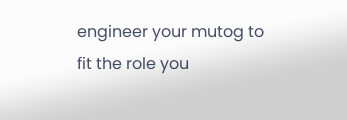engineer your mutog to fit the role you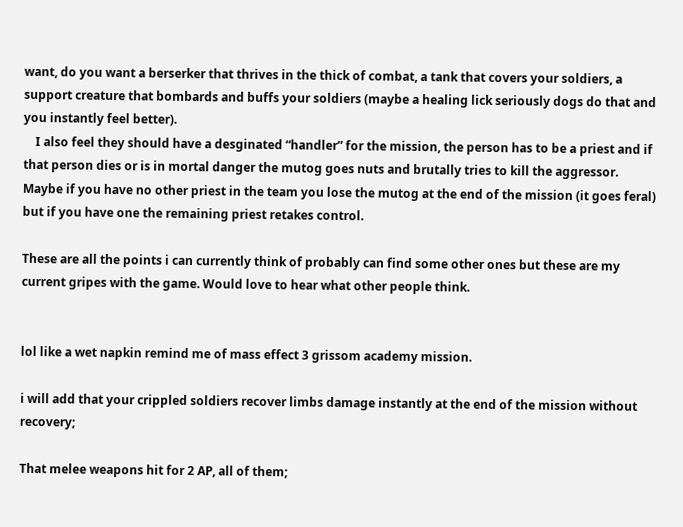want, do you want a berserker that thrives in the thick of combat, a tank that covers your soldiers, a support creature that bombards and buffs your soldiers (maybe a healing lick seriously dogs do that and you instantly feel better).
    I also feel they should have a desginated “handler” for the mission, the person has to be a priest and if that person dies or is in mortal danger the mutog goes nuts and brutally tries to kill the aggressor. Maybe if you have no other priest in the team you lose the mutog at the end of the mission (it goes feral) but if you have one the remaining priest retakes control.

These are all the points i can currently think of probably can find some other ones but these are my current gripes with the game. Would love to hear what other people think.


lol like a wet napkin remind me of mass effect 3 grissom academy mission.

i will add that your crippled soldiers recover limbs damage instantly at the end of the mission without recovery;

That melee weapons hit for 2 AP, all of them;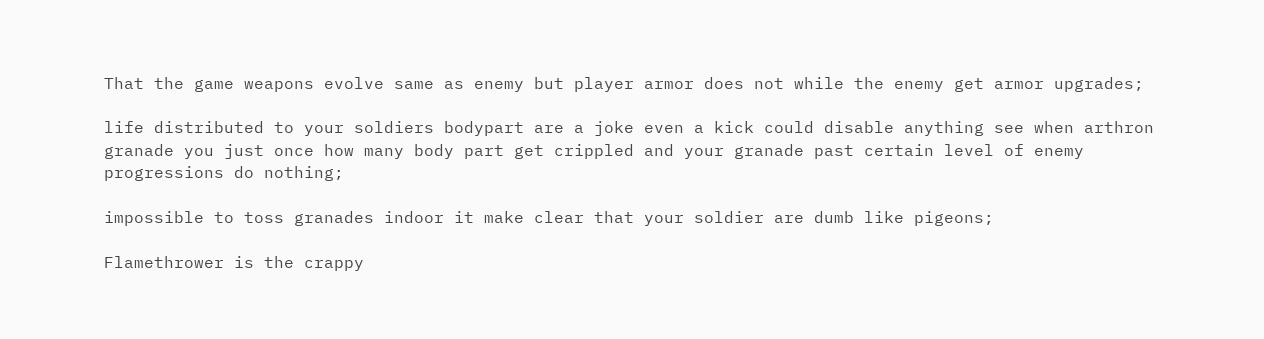That the game weapons evolve same as enemy but player armor does not while the enemy get armor upgrades;

life distributed to your soldiers bodypart are a joke even a kick could disable anything see when arthron granade you just once how many body part get crippled and your granade past certain level of enemy progressions do nothing;

impossible to toss granades indoor it make clear that your soldier are dumb like pigeons;

Flamethrower is the crappy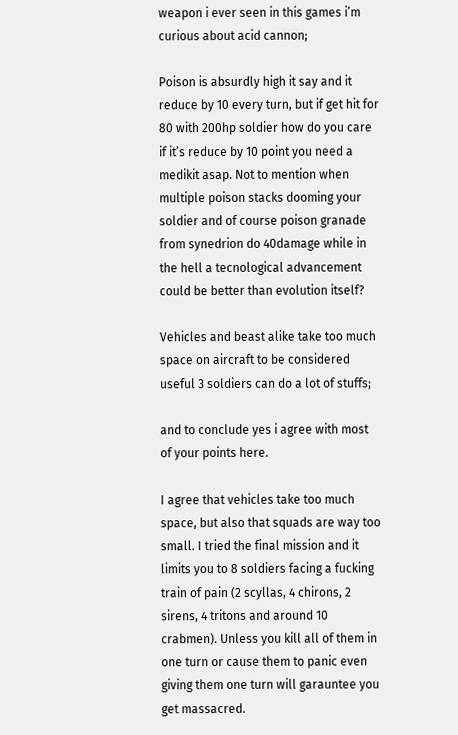weapon i ever seen in this games i’m curious about acid cannon;

Poison is absurdly high it say and it reduce by 10 every turn, but if get hit for 80 with 200hp soldier how do you care if it’s reduce by 10 point you need a medikit asap. Not to mention when multiple poison stacks dooming your soldier and of course poison granade from synedrion do 40damage while in the hell a tecnological advancement could be better than evolution itself?

Vehicles and beast alike take too much space on aircraft to be considered useful 3 soldiers can do a lot of stuffs;

and to conclude yes i agree with most of your points here.

I agree that vehicles take too much space, but also that squads are way too small. I tried the final mission and it limits you to 8 soldiers facing a fucking train of pain (2 scyllas, 4 chirons, 2 sirens, 4 tritons and around 10 crabmen). Unless you kill all of them in one turn or cause them to panic even giving them one turn will garauntee you get massacred.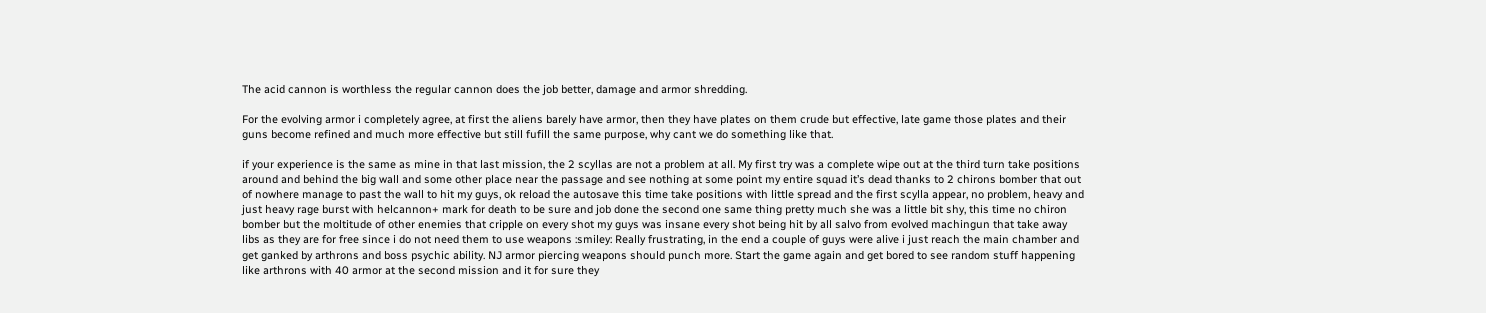The acid cannon is worthless the regular cannon does the job better, damage and armor shredding.

For the evolving armor i completely agree, at first the aliens barely have armor, then they have plates on them crude but effective, late game those plates and their guns become refined and much more effective but still fufill the same purpose, why cant we do something like that.

if your experience is the same as mine in that last mission, the 2 scyllas are not a problem at all. My first try was a complete wipe out at the third turn take positions around and behind the big wall and some other place near the passage and see nothing at some point my entire squad it’s dead thanks to 2 chirons bomber that out of nowhere manage to past the wall to hit my guys, ok reload the autosave this time take positions with little spread and the first scylla appear, no problem, heavy and just heavy rage burst with helcannon+ mark for death to be sure and job done the second one same thing pretty much she was a little bit shy, this time no chiron bomber but the moltitude of other enemies that cripple on every shot my guys was insane every shot being hit by all salvo from evolved machingun that take away libs as they are for free since i do not need them to use weapons :smiley: Really frustrating, in the end a couple of guys were alive i just reach the main chamber and get ganked by arthrons and boss psychic ability. NJ armor piercing weapons should punch more. Start the game again and get bored to see random stuff happening like arthrons with 40 armor at the second mission and it for sure they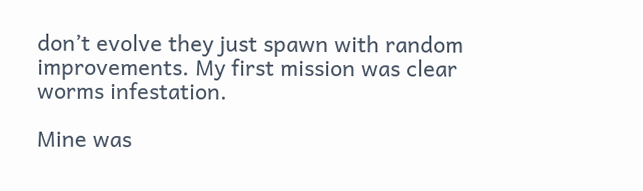don’t evolve they just spawn with random improvements. My first mission was clear worms infestation.

Mine was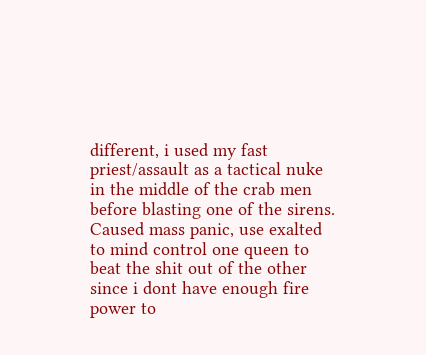different, i used my fast priest/assault as a tactical nuke in the middle of the crab men before blasting one of the sirens. Caused mass panic, use exalted to mind control one queen to beat the shit out of the other since i dont have enough fire power to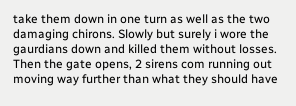take them down in one turn as well as the two damaging chirons. Slowly but surely i wore the gaurdians down and killed them without losses. Then the gate opens, 2 sirens com running out moving way further than what they should have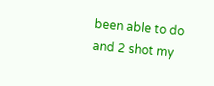been able to do and 2 shot my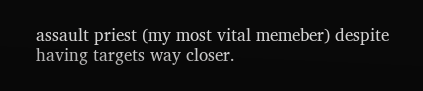assault priest (my most vital memeber) despite having targets way closer.